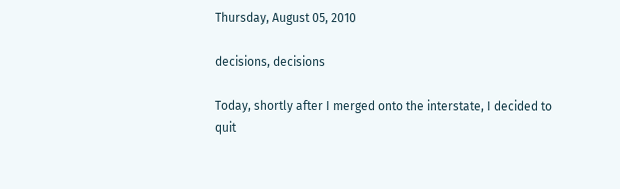Thursday, August 05, 2010

decisions, decisions

Today, shortly after I merged onto the interstate, I decided to quit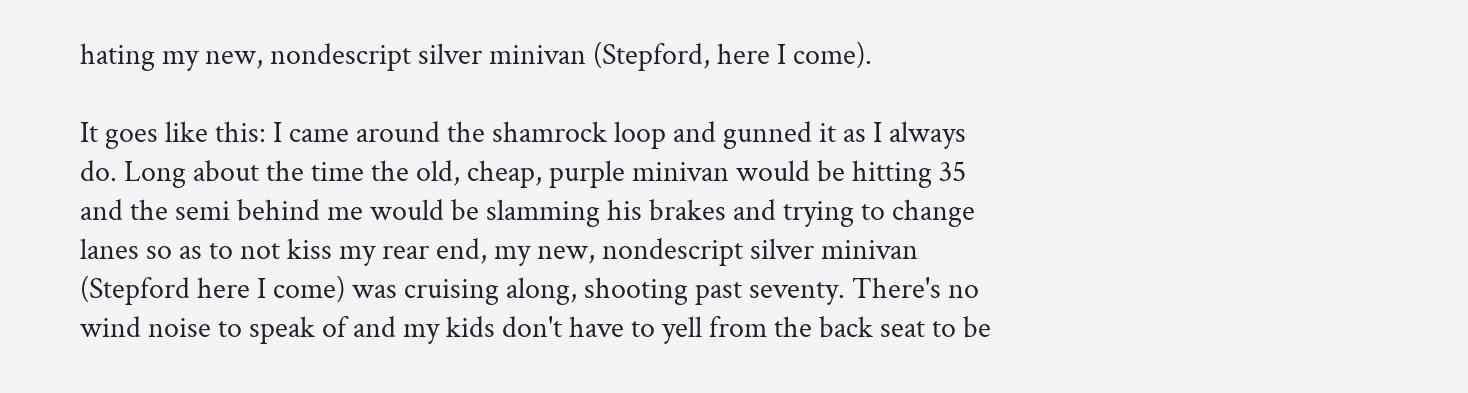hating my new, nondescript silver minivan (Stepford, here I come).

It goes like this: I came around the shamrock loop and gunned it as I always do. Long about the time the old, cheap, purple minivan would be hitting 35 and the semi behind me would be slamming his brakes and trying to change lanes so as to not kiss my rear end, my new, nondescript silver minivan (Stepford here I come) was cruising along, shooting past seventy. There's no wind noise to speak of and my kids don't have to yell from the back seat to be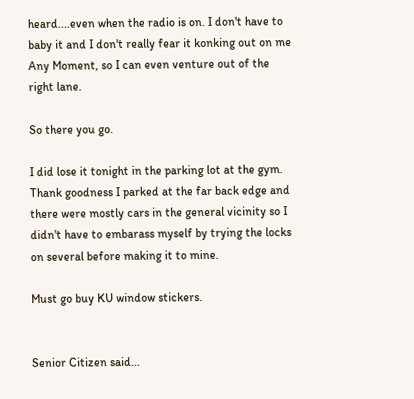heard....even when the radio is on. I don't have to baby it and I don't really fear it konking out on me Any Moment, so I can even venture out of the right lane.

So there you go.

I did lose it tonight in the parking lot at the gym. Thank goodness I parked at the far back edge and there were mostly cars in the general vicinity so I didn't have to embarass myself by trying the locks on several before making it to mine.

Must go buy KU window stickers.


Senior Citizen said...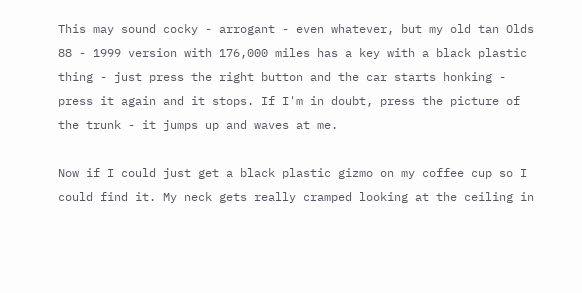This may sound cocky - arrogant - even whatever, but my old tan Olds 88 - 1999 version with 176,000 miles has a key with a black plastic thing - just press the right button and the car starts honking - press it again and it stops. If I'm in doubt, press the picture of the trunk - it jumps up and waves at me.

Now if I could just get a black plastic gizmo on my coffee cup so I could find it. My neck gets really cramped looking at the ceiling in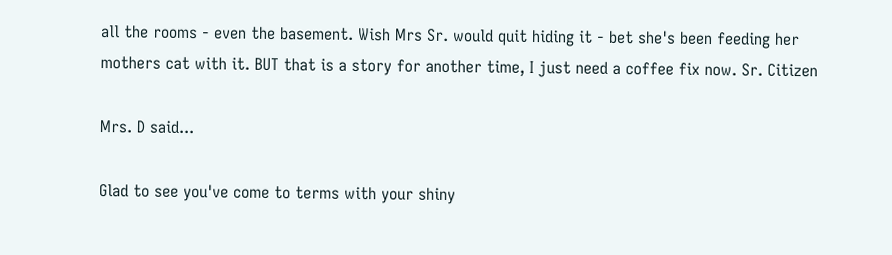all the rooms - even the basement. Wish Mrs Sr. would quit hiding it - bet she's been feeding her mothers cat with it. BUT that is a story for another time, I just need a coffee fix now. Sr. Citizen

Mrs. D said...

Glad to see you've come to terms with your shiny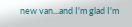new van...and I'm glad I'm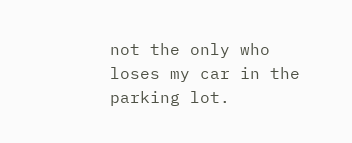not the only who loses my car in the parking lot.